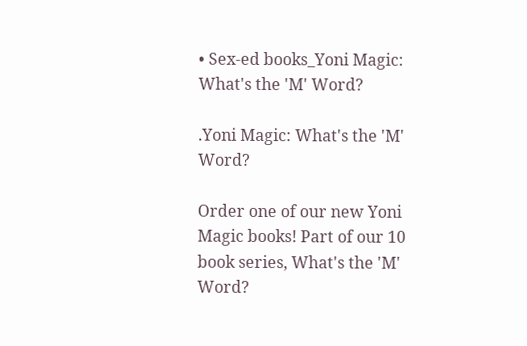• Sex-ed books_Yoni Magic: What's the 'M' Word?

.Yoni Magic: What's the 'M' Word?

Order one of our new Yoni Magic books! Part of our 10 book series, What's the 'M' Word?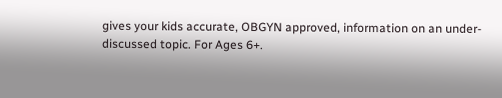gives your kids accurate, OBGYN approved, information on an under-discussed topic. For Ages 6+.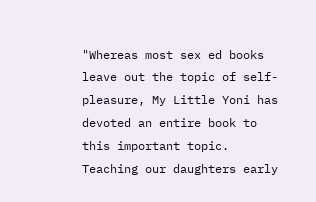"Whereas most sex ed books leave out the topic of self-pleasure, My Little Yoni has devoted an entire book to this important topic. Teaching our daughters early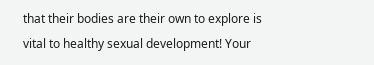that their bodies are their own to explore is vital to healthy sexual development! Your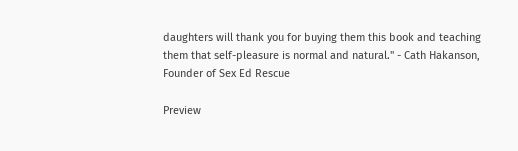daughters will thank you for buying them this book and teaching them that self-pleasure is normal and natural." - Cath Hakanson, Founder of Sex Ed Rescue

Preview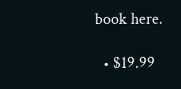book here.

  • $19.99